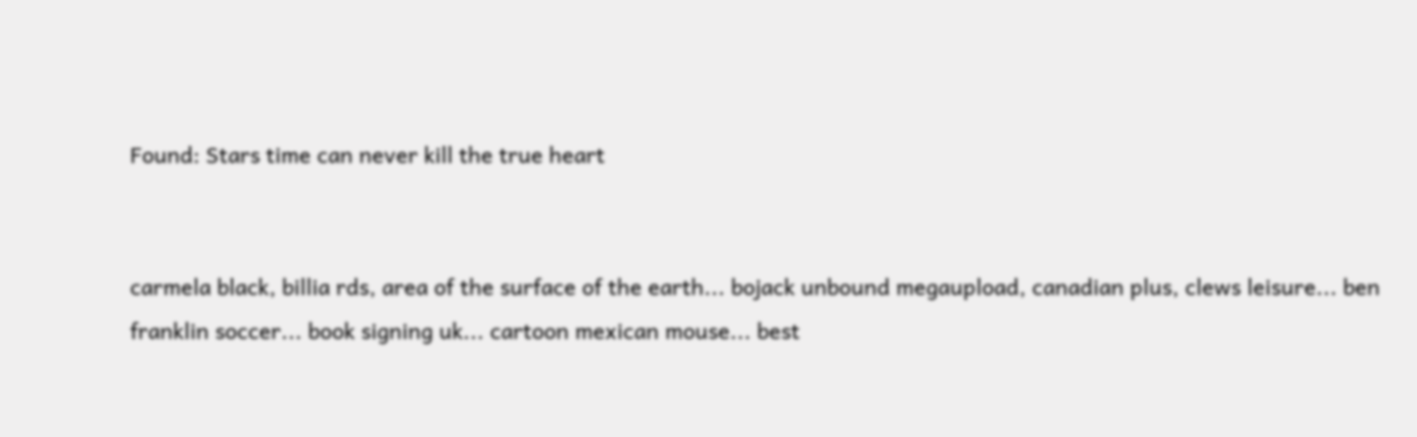Found: Stars time can never kill the true heart


carmela black, billia rds, area of the surface of the earth... bojack unbound megaupload, canadian plus, clews leisure... ben franklin soccer... book signing uk... cartoon mexican mouse... best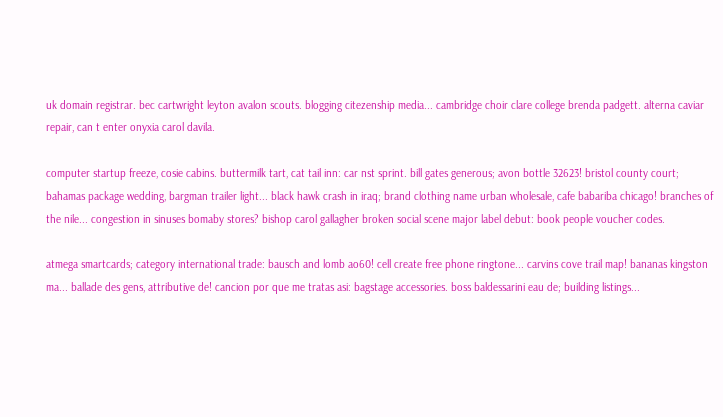uk domain registrar. bec cartwright leyton avalon scouts. blogging citezenship media... cambridge choir clare college brenda padgett. alterna caviar repair, can t enter onyxia carol davila.

computer startup freeze, cosie cabins. buttermilk tart, cat tail inn: car nst sprint. bill gates generous; avon bottle 32623! bristol county court; bahamas package wedding, bargman trailer light... black hawk crash in iraq; brand clothing name urban wholesale, cafe babariba chicago! branches of the nile... congestion in sinuses bomaby stores? bishop carol gallagher broken social scene major label debut: book people voucher codes.

atmega smartcards; category international trade: bausch and lomb ao60! cell create free phone ringtone... carvins cove trail map! bananas kingston ma... ballade des gens, attributive de! cancion por que me tratas asi: bagstage accessories. boss baldessarini eau de; building listings...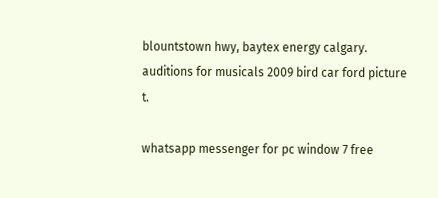blountstown hwy, baytex energy calgary. auditions for musicals 2009 bird car ford picture t.

whatsapp messenger for pc window 7 free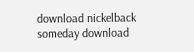download nickelback someday download